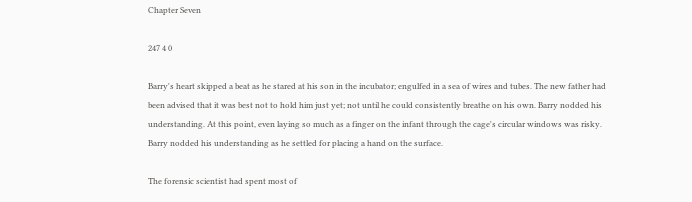Chapter Seven

247 4 0

Barry's heart skipped a beat as he stared at his son in the incubator; engulfed in a sea of wires and tubes. The new father had been advised that it was best not to hold him just yet; not until he could consistently breathe on his own. Barry nodded his understanding. At this point, even laying so much as a finger on the infant through the cage's circular windows was risky. Barry nodded his understanding as he settled for placing a hand on the surface.

The forensic scientist had spent most of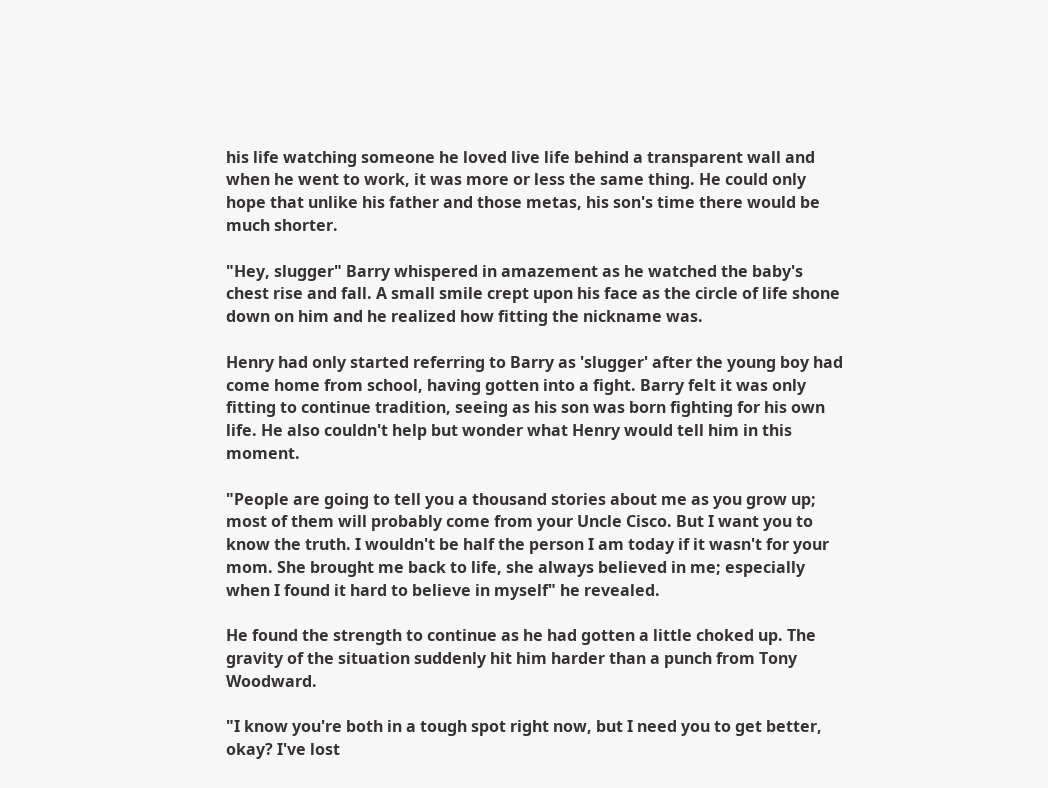his life watching someone he loved live life behind a transparent wall and when he went to work, it was more or less the same thing. He could only hope that unlike his father and those metas, his son's time there would be much shorter.

"Hey, slugger" Barry whispered in amazement as he watched the baby's chest rise and fall. A small smile crept upon his face as the circle of life shone down on him and he realized how fitting the nickname was.

Henry had only started referring to Barry as 'slugger' after the young boy had come home from school, having gotten into a fight. Barry felt it was only fitting to continue tradition, seeing as his son was born fighting for his own life. He also couldn't help but wonder what Henry would tell him in this moment.

"People are going to tell you a thousand stories about me as you grow up; most of them will probably come from your Uncle Cisco. But I want you to know the truth. I wouldn't be half the person I am today if it wasn't for your mom. She brought me back to life, she always believed in me; especially when I found it hard to believe in myself" he revealed.

He found the strength to continue as he had gotten a little choked up. The gravity of the situation suddenly hit him harder than a punch from Tony Woodward.

"I know you're both in a tough spot right now, but I need you to get better, okay? I've lost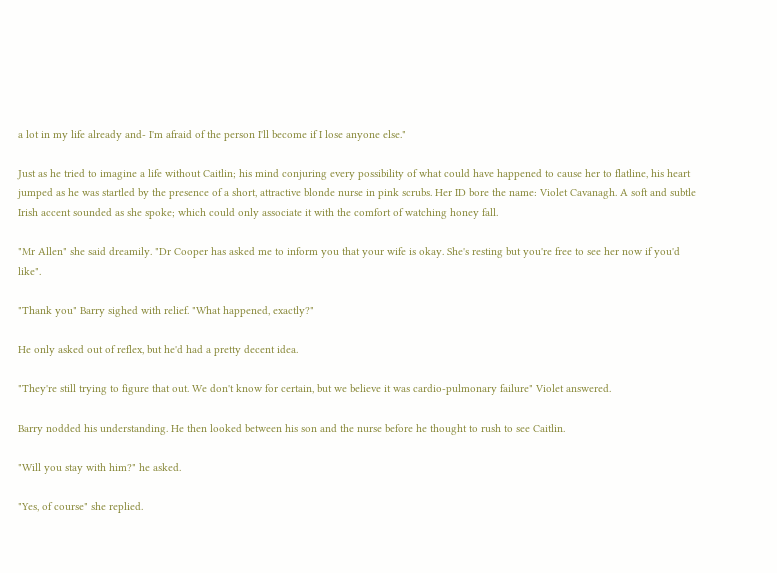a lot in my life already and- I'm afraid of the person I'll become if I lose anyone else."

Just as he tried to imagine a life without Caitlin; his mind conjuring every possibility of what could have happened to cause her to flatline, his heart jumped as he was startled by the presence of a short, attractive blonde nurse in pink scrubs. Her ID bore the name: Violet Cavanagh. A soft and subtle Irish accent sounded as she spoke; which could only associate it with the comfort of watching honey fall.

"Mr Allen" she said dreamily. "Dr Cooper has asked me to inform you that your wife is okay. She's resting but you're free to see her now if you'd like".

"Thank you" Barry sighed with relief. "What happened, exactly?"

He only asked out of reflex, but he'd had a pretty decent idea.

"They're still trying to figure that out. We don't know for certain, but we believe it was cardio-pulmonary failure" Violet answered.

Barry nodded his understanding. He then looked between his son and the nurse before he thought to rush to see Caitlin.

"Will you stay with him?" he asked.

"Yes, of course" she replied.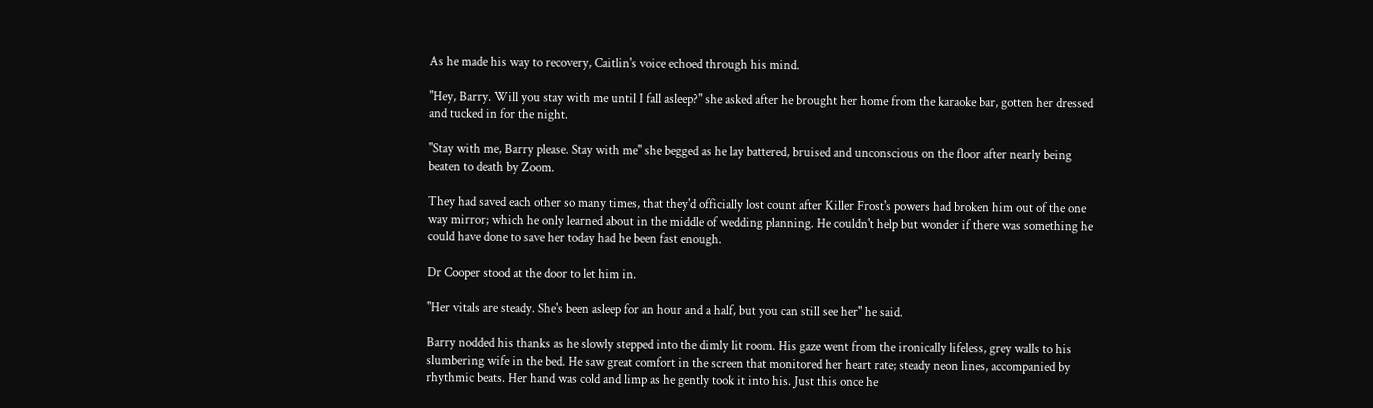As he made his way to recovery, Caitlin's voice echoed through his mind.

"Hey, Barry. Will you stay with me until I fall asleep?" she asked after he brought her home from the karaoke bar, gotten her dressed and tucked in for the night.

"Stay with me, Barry please. Stay with me" she begged as he lay battered, bruised and unconscious on the floor after nearly being beaten to death by Zoom.

They had saved each other so many times, that they'd officially lost count after Killer Frost's powers had broken him out of the one way mirror; which he only learned about in the middle of wedding planning. He couldn't help but wonder if there was something he could have done to save her today had he been fast enough.

Dr Cooper stood at the door to let him in.

"Her vitals are steady. She's been asleep for an hour and a half, but you can still see her" he said.

Barry nodded his thanks as he slowly stepped into the dimly lit room. His gaze went from the ironically lifeless, grey walls to his slumbering wife in the bed. He saw great comfort in the screen that monitored her heart rate; steady neon lines, accompanied by rhythmic beats. Her hand was cold and limp as he gently took it into his. Just this once he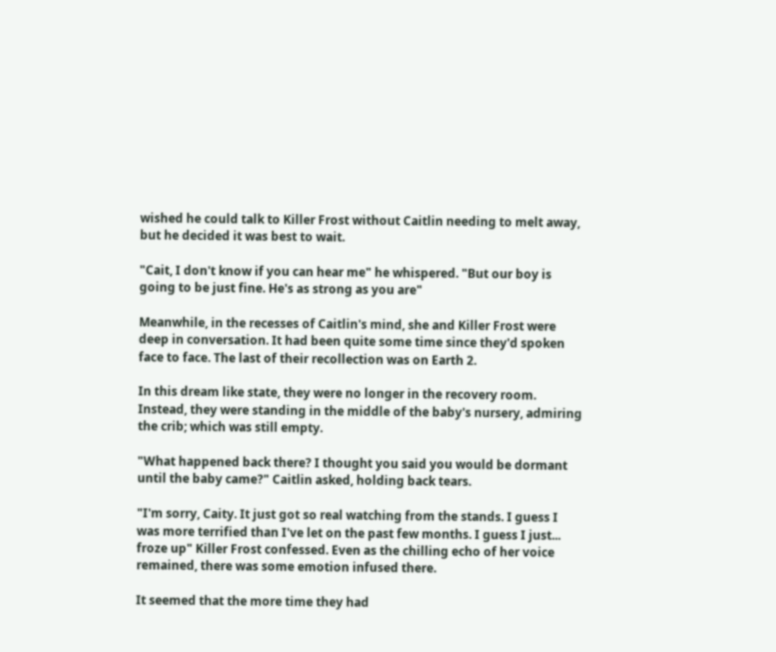wished he could talk to Killer Frost without Caitlin needing to melt away, but he decided it was best to wait.

"Cait, I don't know if you can hear me" he whispered. "But our boy is going to be just fine. He's as strong as you are"

Meanwhile, in the recesses of Caitlin's mind, she and Killer Frost were deep in conversation. It had been quite some time since they'd spoken face to face. The last of their recollection was on Earth 2.

In this dream like state, they were no longer in the recovery room. Instead, they were standing in the middle of the baby's nursery, admiring the crib; which was still empty.

"What happened back there? I thought you said you would be dormant until the baby came?" Caitlin asked, holding back tears.

"I'm sorry, Caity. It just got so real watching from the stands. I guess I was more terrified than I've let on the past few months. I guess I just... froze up" Killer Frost confessed. Even as the chilling echo of her voice remained, there was some emotion infused there.

It seemed that the more time they had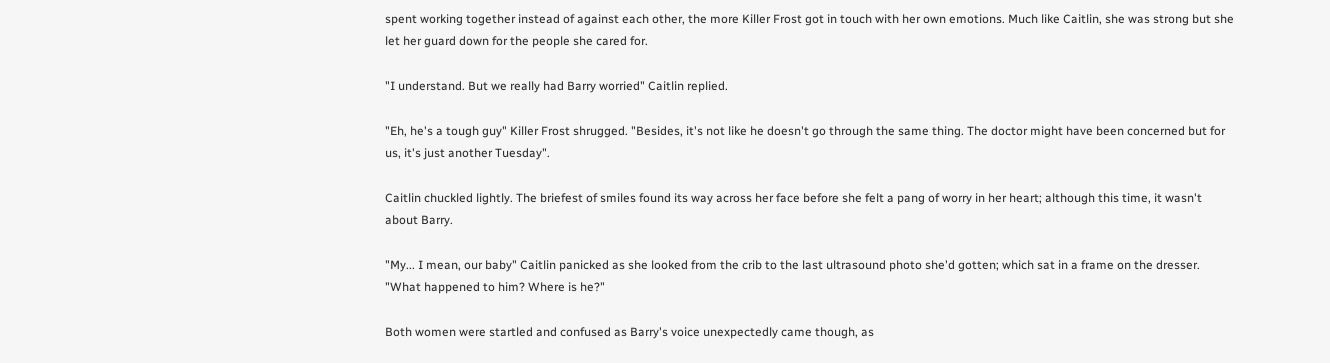spent working together instead of against each other, the more Killer Frost got in touch with her own emotions. Much like Caitlin, she was strong but she let her guard down for the people she cared for.

"I understand. But we really had Barry worried" Caitlin replied.

"Eh, he's a tough guy" Killer Frost shrugged. "Besides, it's not like he doesn't go through the same thing. The doctor might have been concerned but for us, it's just another Tuesday".

Caitlin chuckled lightly. The briefest of smiles found its way across her face before she felt a pang of worry in her heart; although this time, it wasn't about Barry.

"My... I mean, our baby" Caitlin panicked as she looked from the crib to the last ultrasound photo she'd gotten; which sat in a frame on the dresser. "What happened to him? Where is he?"

Both women were startled and confused as Barry's voice unexpectedly came though, as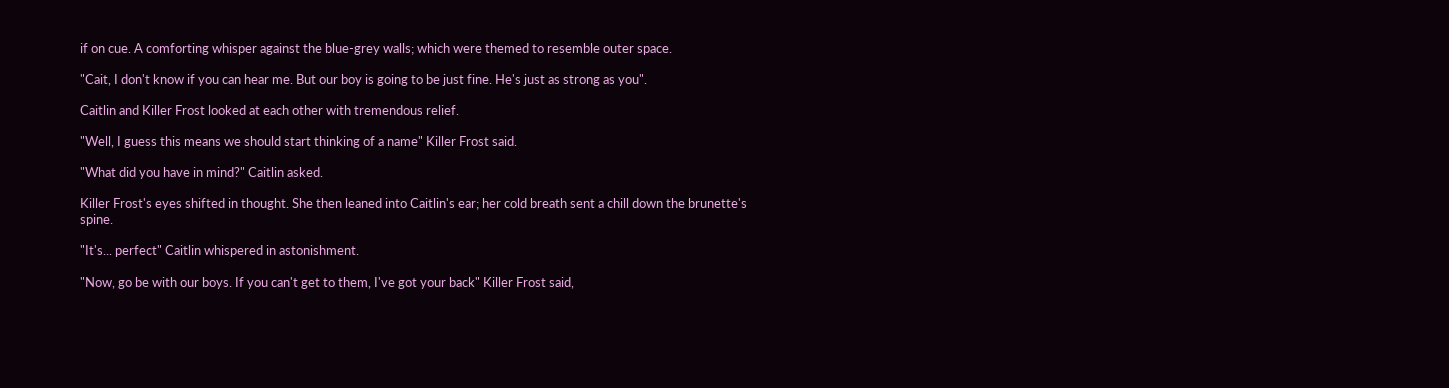if on cue. A comforting whisper against the blue-grey walls; which were themed to resemble outer space.

"Cait, I don't know if you can hear me. But our boy is going to be just fine. He's just as strong as you".

Caitlin and Killer Frost looked at each other with tremendous relief.

"Well, I guess this means we should start thinking of a name" Killer Frost said.

"What did you have in mind?" Caitlin asked.

Killer Frost's eyes shifted in thought. She then leaned into Caitlin's ear; her cold breath sent a chill down the brunette's spine.

"It's... perfect" Caitlin whispered in astonishment.

"Now, go be with our boys. If you can't get to them, I've got your back" Killer Frost said,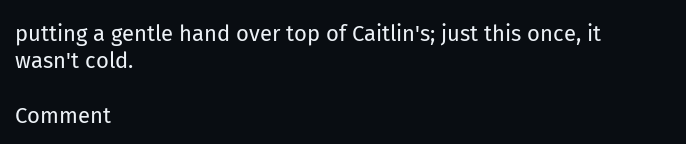putting a gentle hand over top of Caitlin's; just this once, it wasn't cold.

Comment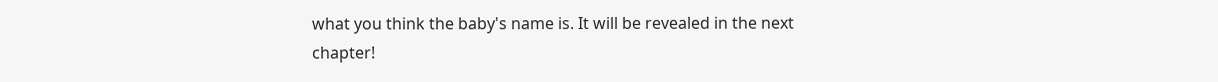what you think the baby's name is. It will be revealed in the next chapter!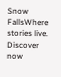Snow FallsWhere stories live. Discover now